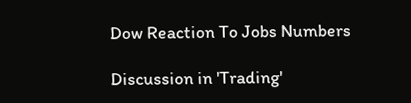Dow Reaction To Jobs Numbers

Discussion in 'Trading'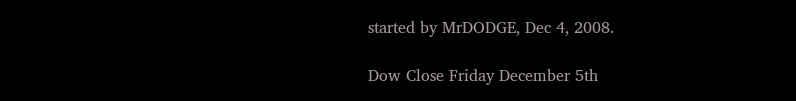started by MrDODGE, Dec 4, 2008.

Dow Close Friday December 5th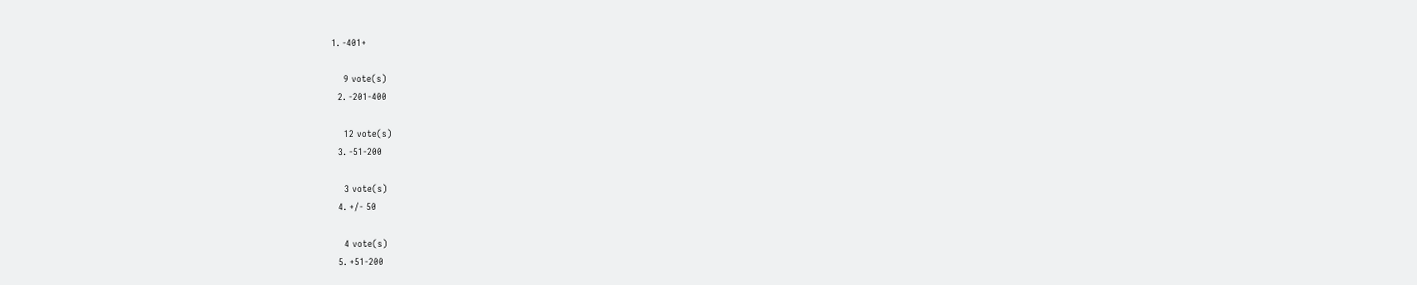1. -401+

    9 vote(s)
  2. -201-400

    12 vote(s)
  3. -51-200

    3 vote(s)
  4. +/- 50

    4 vote(s)
  5. +51-200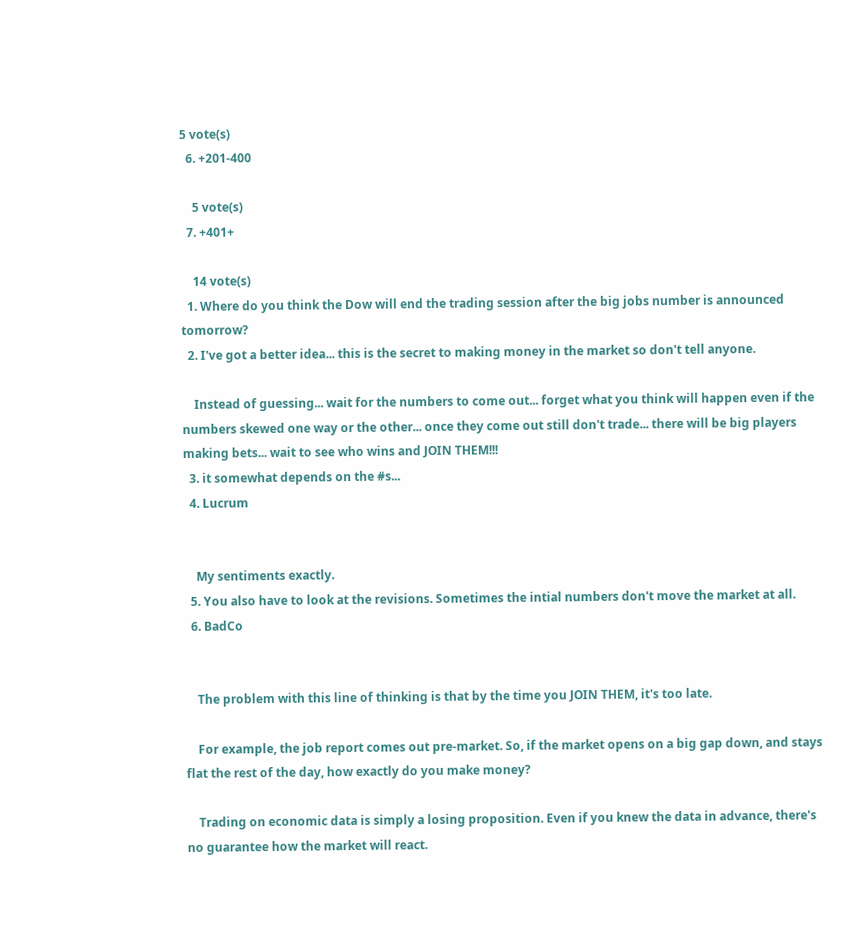5 vote(s)
  6. +201-400

    5 vote(s)
  7. +401+

    14 vote(s)
  1. Where do you think the Dow will end the trading session after the big jobs number is announced tomorrow?
  2. I've got a better idea... this is the secret to making money in the market so don't tell anyone.

    Instead of guessing... wait for the numbers to come out... forget what you think will happen even if the numbers skewed one way or the other... once they come out still don't trade... there will be big players making bets... wait to see who wins and JOIN THEM!!!
  3. it somewhat depends on the #s...
  4. Lucrum


    My sentiments exactly.
  5. You also have to look at the revisions. Sometimes the intial numbers don't move the market at all.
  6. BadCo


    The problem with this line of thinking is that by the time you JOIN THEM, it's too late.

    For example, the job report comes out pre-market. So, if the market opens on a big gap down, and stays flat the rest of the day, how exactly do you make money?

    Trading on economic data is simply a losing proposition. Even if you knew the data in advance, there's no guarantee how the market will react.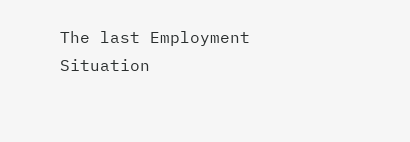The last Employment Situation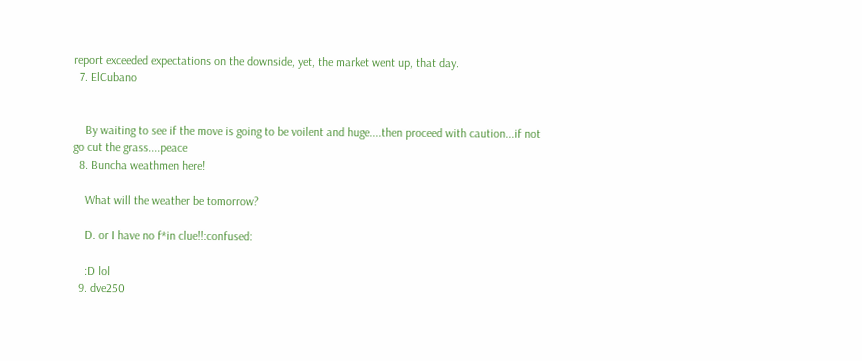report exceeded expectations on the downside, yet, the market went up, that day.
  7. ElCubano


    By waiting to see if the move is going to be voilent and huge....then proceed with caution...if not go cut the grass....peace
  8. Buncha weathmen here!

    What will the weather be tomorrow?

    D. or I have no f*in clue!!:confused:

    :D lol
  9. dve250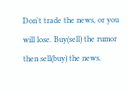Don't trade the news, or you will lose. Buy(sell) the rumor then sell(buy) the news.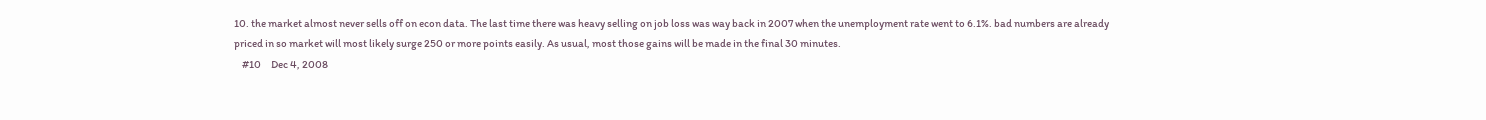10. the market almost never sells off on econ data. The last time there was heavy selling on job loss was way back in 2007 when the unemployment rate went to 6.1%. bad numbers are already priced in so market will most likely surge 250 or more points easily. As usual, most those gains will be made in the final 30 minutes.
    #10     Dec 4, 2008